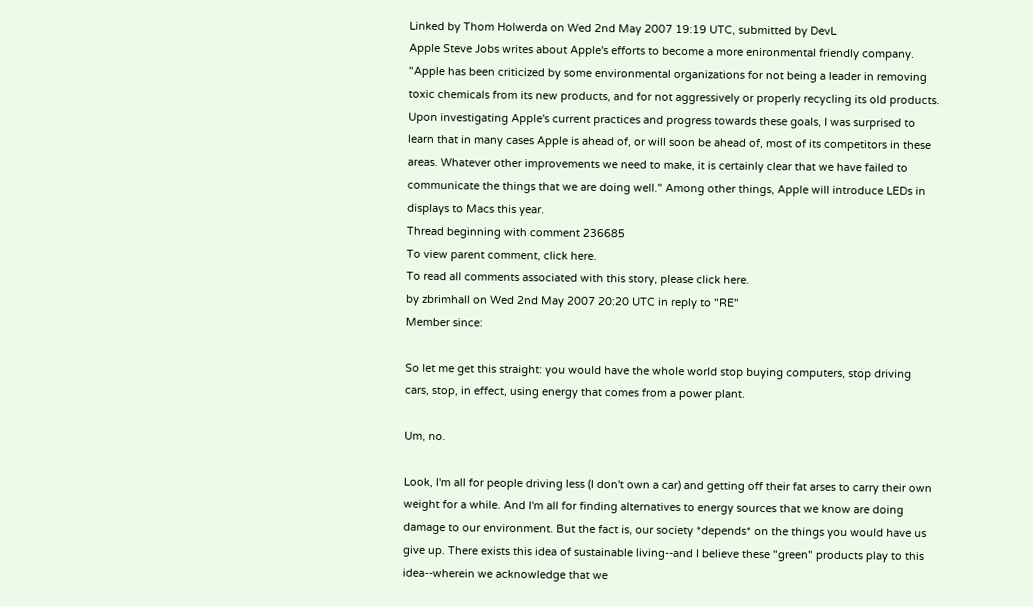Linked by Thom Holwerda on Wed 2nd May 2007 19:19 UTC, submitted by DevL
Apple Steve Jobs writes about Apple's efforts to become a more enironmental friendly company. "Apple has been criticized by some environmental organizations for not being a leader in removing toxic chemicals from its new products, and for not aggressively or properly recycling its old products. Upon investigating Apple's current practices and progress towards these goals, I was surprised to learn that in many cases Apple is ahead of, or will soon be ahead of, most of its competitors in these areas. Whatever other improvements we need to make, it is certainly clear that we have failed to communicate the things that we are doing well." Among other things, Apple will introduce LEDs in displays to Macs this year.
Thread beginning with comment 236685
To view parent comment, click here.
To read all comments associated with this story, please click here.
by zbrimhall on Wed 2nd May 2007 20:20 UTC in reply to "RE"
Member since:

So let me get this straight: you would have the whole world stop buying computers, stop driving cars, stop, in effect, using energy that comes from a power plant.

Um, no.

Look, I'm all for people driving less (I don't own a car) and getting off their fat arses to carry their own weight for a while. And I'm all for finding alternatives to energy sources that we know are doing damage to our environment. But the fact is, our society *depends* on the things you would have us give up. There exists this idea of sustainable living--and I believe these "green" products play to this idea--wherein we acknowledge that we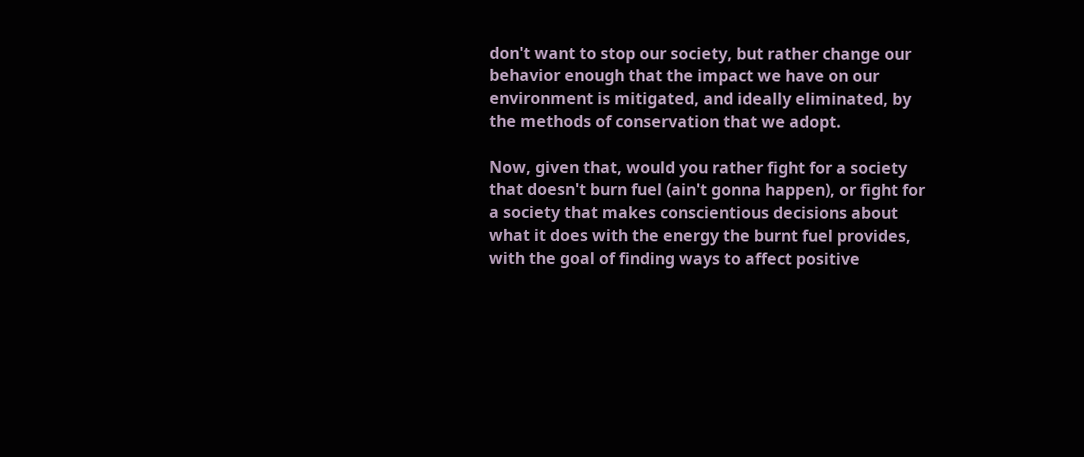don't want to stop our society, but rather change our behavior enough that the impact we have on our environment is mitigated, and ideally eliminated, by the methods of conservation that we adopt.

Now, given that, would you rather fight for a society that doesn't burn fuel (ain't gonna happen), or fight for a society that makes conscientious decisions about what it does with the energy the burnt fuel provides, with the goal of finding ways to affect positive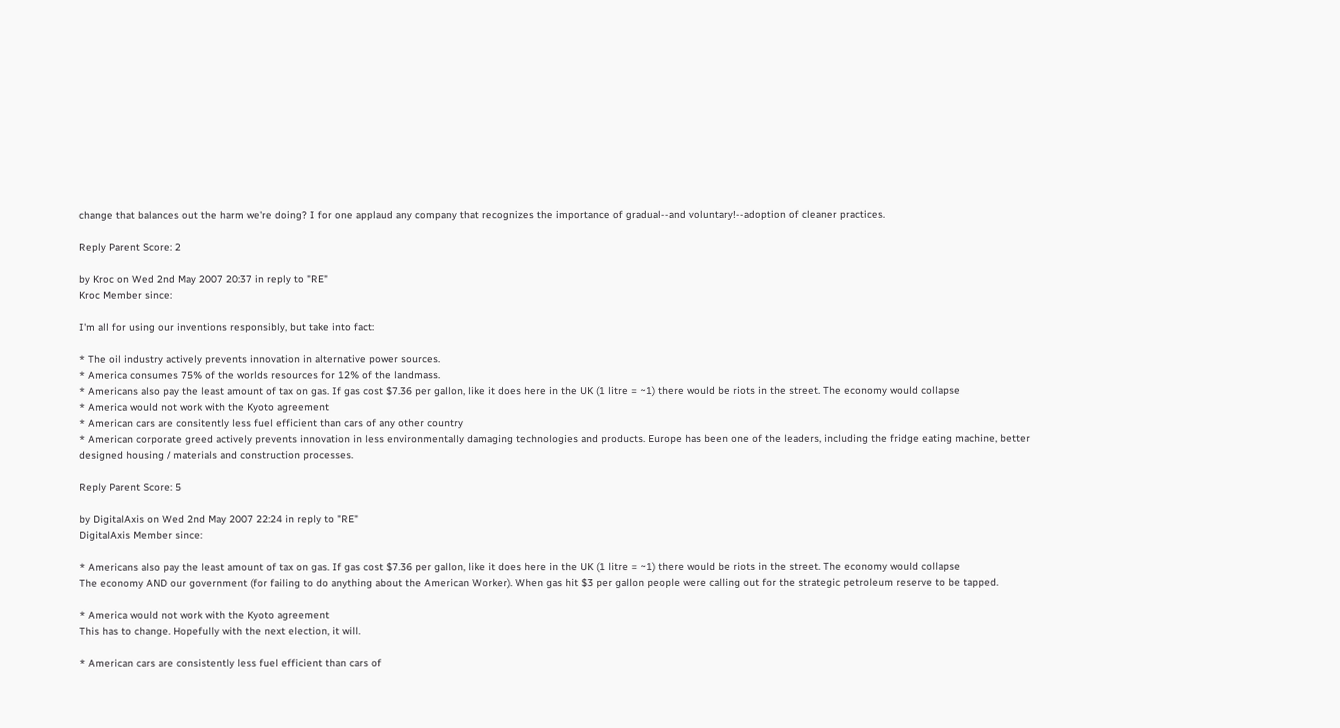change that balances out the harm we're doing? I for one applaud any company that recognizes the importance of gradual--and voluntary!--adoption of cleaner practices.

Reply Parent Score: 2

by Kroc on Wed 2nd May 2007 20:37 in reply to "RE"
Kroc Member since:

I'm all for using our inventions responsibly, but take into fact:

* The oil industry actively prevents innovation in alternative power sources.
* America consumes 75% of the worlds resources for 12% of the landmass.
* Americans also pay the least amount of tax on gas. If gas cost $7.36 per gallon, like it does here in the UK (1 litre = ~1) there would be riots in the street. The economy would collapse
* America would not work with the Kyoto agreement
* American cars are consitently less fuel efficient than cars of any other country
* American corporate greed actively prevents innovation in less environmentally damaging technologies and products. Europe has been one of the leaders, including the fridge eating machine, better designed housing / materials and construction processes.

Reply Parent Score: 5

by DigitalAxis on Wed 2nd May 2007 22:24 in reply to "RE"
DigitalAxis Member since:

* Americans also pay the least amount of tax on gas. If gas cost $7.36 per gallon, like it does here in the UK (1 litre = ~1) there would be riots in the street. The economy would collapse
The economy AND our government (for failing to do anything about the American Worker). When gas hit $3 per gallon people were calling out for the strategic petroleum reserve to be tapped.

* America would not work with the Kyoto agreement
This has to change. Hopefully with the next election, it will.

* American cars are consistently less fuel efficient than cars of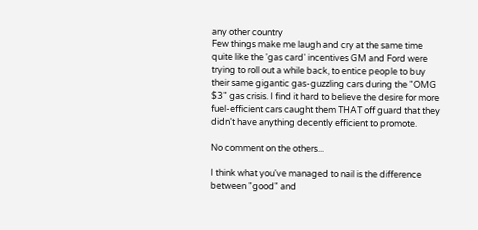any other country
Few things make me laugh and cry at the same time quite like the 'gas card' incentives GM and Ford were trying to roll out a while back, to entice people to buy their same gigantic gas-guzzling cars during the "OMG $3" gas crisis. I find it hard to believe the desire for more fuel-efficient cars caught them THAT off guard that they didn't have anything decently efficient to promote.

No comment on the others...

I think what you've managed to nail is the difference between "good" and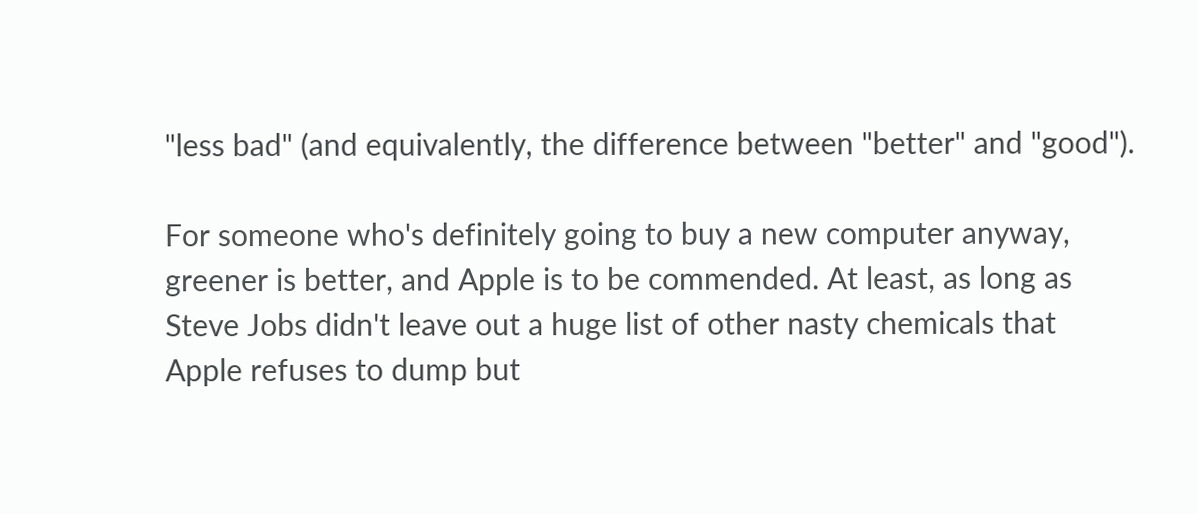"less bad" (and equivalently, the difference between "better" and "good").

For someone who's definitely going to buy a new computer anyway, greener is better, and Apple is to be commended. At least, as long as Steve Jobs didn't leave out a huge list of other nasty chemicals that Apple refuses to dump but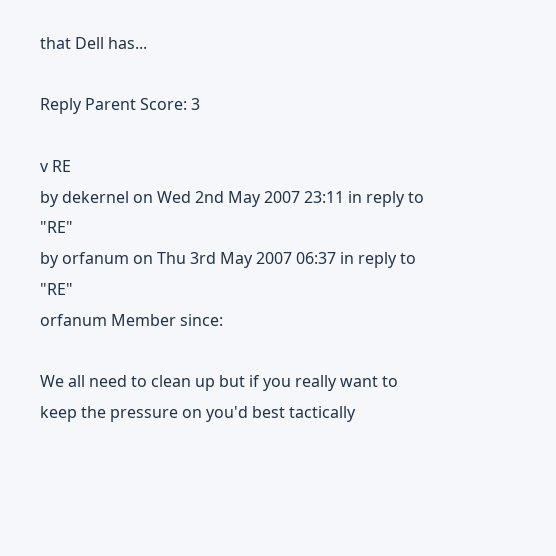that Dell has...

Reply Parent Score: 3

v RE
by dekernel on Wed 2nd May 2007 23:11 in reply to "RE"
by orfanum on Thu 3rd May 2007 06:37 in reply to "RE"
orfanum Member since:

We all need to clean up but if you really want to keep the pressure on you'd best tactically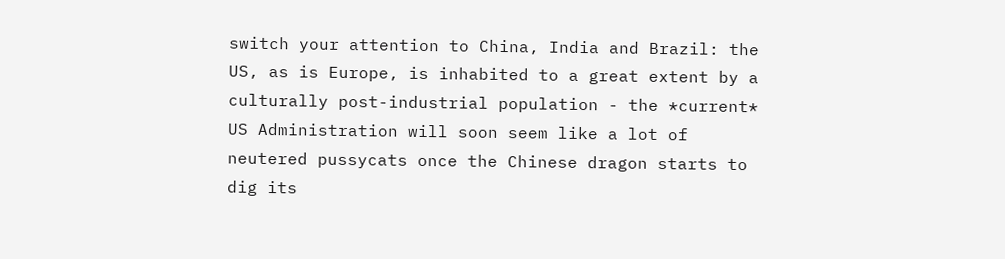switch your attention to China, India and Brazil: the US, as is Europe, is inhabited to a great extent by a culturally post-industrial population - the *current* US Administration will soon seem like a lot of neutered pussycats once the Chinese dragon starts to dig its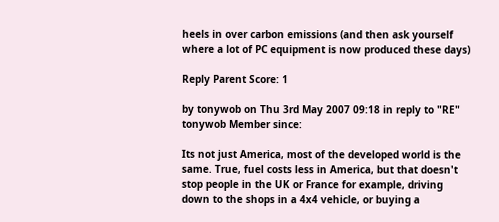heels in over carbon emissions (and then ask yourself where a lot of PC equipment is now produced these days)

Reply Parent Score: 1

by tonywob on Thu 3rd May 2007 09:18 in reply to "RE"
tonywob Member since:

Its not just America, most of the developed world is the same. True, fuel costs less in America, but that doesn't stop people in the UK or France for example, driving down to the shops in a 4x4 vehicle, or buying a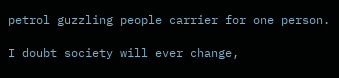petrol guzzling people carrier for one person.

I doubt society will ever change,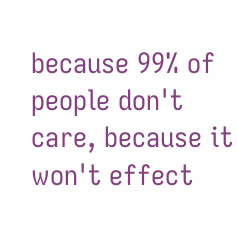because 99% of people don't care, because it won't effect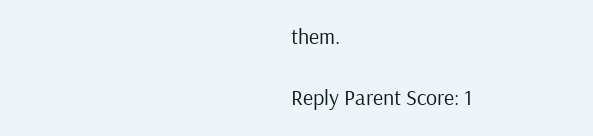them.

Reply Parent Score: 1